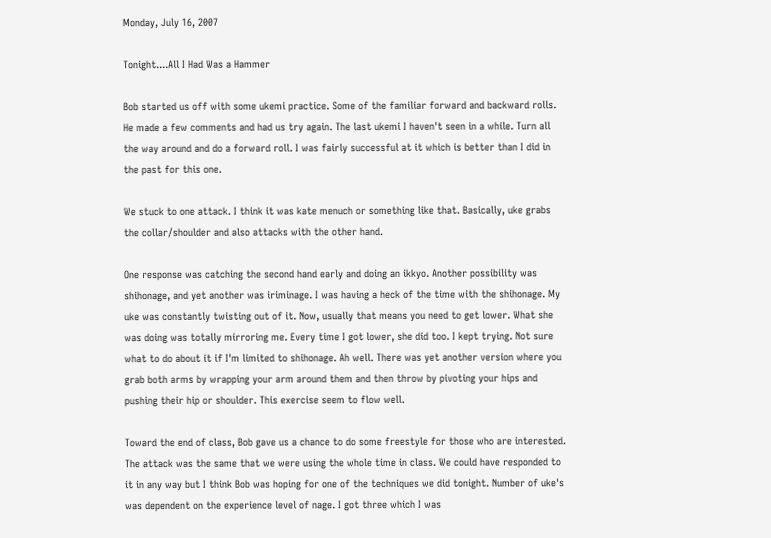Monday, July 16, 2007

Tonight....All I Had Was a Hammer

Bob started us off with some ukemi practice. Some of the familiar forward and backward rolls. He made a few comments and had us try again. The last ukemi I haven't seen in a while. Turn all the way around and do a forward roll. I was fairly successful at it which is better than I did in the past for this one.

We stuck to one attack. I think it was kate menuch or something like that. Basically, uke grabs the collar/shoulder and also attacks with the other hand.

One response was catching the second hand early and doing an ikkyo. Another possibility was shihonage, and yet another was iriminage. I was having a heck of the time with the shihonage. My uke was constantly twisting out of it. Now, usually that means you need to get lower. What she was doing was totally mirroring me. Every time I got lower, she did too. I kept trying. Not sure what to do about it if I'm limited to shihonage. Ah well. There was yet another version where you grab both arms by wrapping your arm around them and then throw by pivoting your hips and pushing their hip or shoulder. This exercise seem to flow well.

Toward the end of class, Bob gave us a chance to do some freestyle for those who are interested. The attack was the same that we were using the whole time in class. We could have responded to it in any way but I think Bob was hoping for one of the techniques we did tonight. Number of uke's was dependent on the experience level of nage. I got three which I was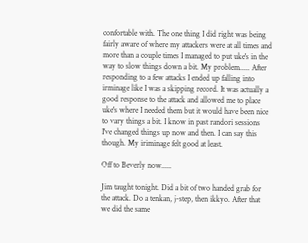confortable with. The one thing I did right was being fairly aware of where my attackers were at all times and more than a couple times I managed to put uke's in the way to slow things down a bit. My problem..... After responding to a few attacks I ended up falling into irminage like I was a skipping record. It was actually a good response to the attack and allowed me to place uke's where I needed them but it would have been nice to vary things a bit. I know in past randori sessions I've changed things up now and then. I can say this though. My iriminage felt good at least.

Off to Beverly now.....

Jim taught tonight. Did a bit of two handed grab for the attack. Do a tenkan, j-step, then ikkyo. After that we did the same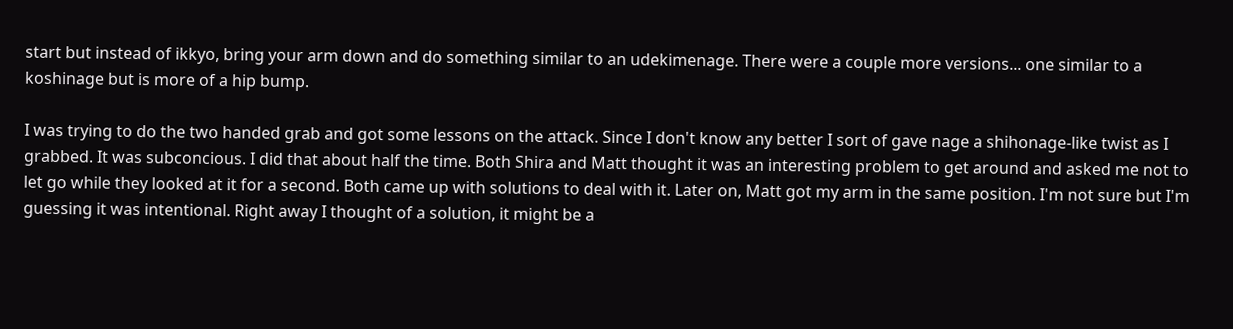start but instead of ikkyo, bring your arm down and do something similar to an udekimenage. There were a couple more versions... one similar to a koshinage but is more of a hip bump.

I was trying to do the two handed grab and got some lessons on the attack. Since I don't know any better I sort of gave nage a shihonage-like twist as I grabbed. It was subconcious. I did that about half the time. Both Shira and Matt thought it was an interesting problem to get around and asked me not to let go while they looked at it for a second. Both came up with solutions to deal with it. Later on, Matt got my arm in the same position. I'm not sure but I'm guessing it was intentional. Right away I thought of a solution, it might be a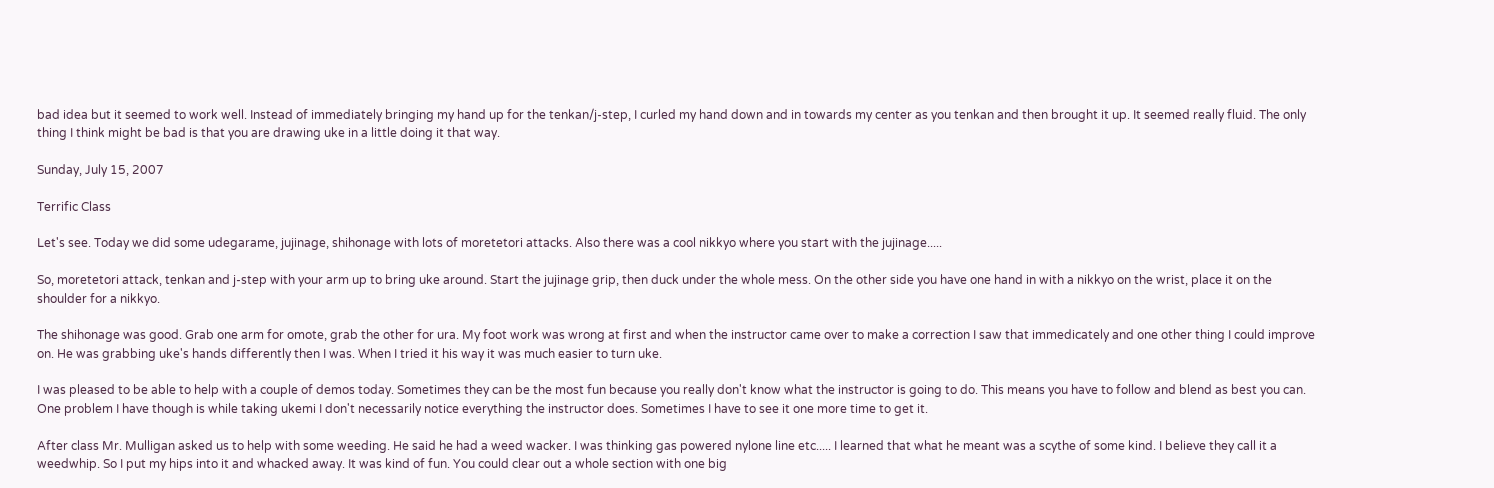bad idea but it seemed to work well. Instead of immediately bringing my hand up for the tenkan/j-step, I curled my hand down and in towards my center as you tenkan and then brought it up. It seemed really fluid. The only thing I think might be bad is that you are drawing uke in a little doing it that way.

Sunday, July 15, 2007

Terrific Class

Let's see. Today we did some udegarame, jujinage, shihonage with lots of moretetori attacks. Also there was a cool nikkyo where you start with the jujinage.....

So, moretetori attack, tenkan and j-step with your arm up to bring uke around. Start the jujinage grip, then duck under the whole mess. On the other side you have one hand in with a nikkyo on the wrist, place it on the shoulder for a nikkyo.

The shihonage was good. Grab one arm for omote, grab the other for ura. My foot work was wrong at first and when the instructor came over to make a correction I saw that immedicately and one other thing I could improve on. He was grabbing uke's hands differently then I was. When I tried it his way it was much easier to turn uke.

I was pleased to be able to help with a couple of demos today. Sometimes they can be the most fun because you really don't know what the instructor is going to do. This means you have to follow and blend as best you can. One problem I have though is while taking ukemi I don't necessarily notice everything the instructor does. Sometimes I have to see it one more time to get it.

After class Mr. Mulligan asked us to help with some weeding. He said he had a weed wacker. I was thinking gas powered nylone line etc..... I learned that what he meant was a scythe of some kind. I believe they call it a weedwhip. So I put my hips into it and whacked away. It was kind of fun. You could clear out a whole section with one big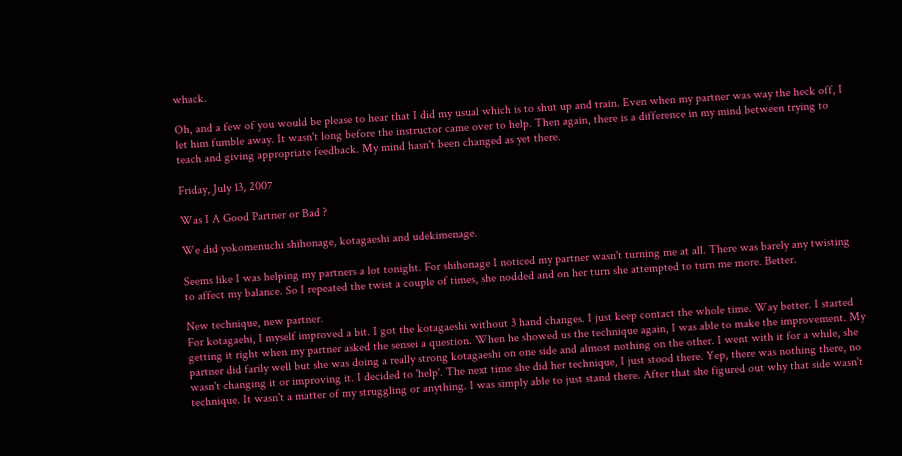whack.

Oh, and a few of you would be please to hear that I did my usual which is to shut up and train. Even when my partner was way the heck off, I let him fumble away. It wasn't long before the instructor came over to help. Then again, there is a difference in my mind between trying to teach and giving appropriate feedback. My mind hasn't been changed as yet there.

Friday, July 13, 2007

Was I A Good Partner or Bad ?

We did yokomenuchi shihonage, kotagaeshi and udekimenage.

Seems like I was helping my partners a lot tonight. For shihonage I noticed my partner wasn't turning me at all. There was barely any twisting to affect my balance. So I repeated the twist a couple of times, she nodded and on her turn she attempted to turn me more. Better.

New technique, new partner.
For kotagaehi, I myself improved a bit. I got the kotagaeshi without 3 hand changes. I just keep contact the whole time. Way better. I started getting it right when my partner asked the sensei a question. When he showed us the technique again, I was able to make the improvement. My partner did farily well but she was doing a really strong kotagaeshi on one side and almost nothing on the other. I went with it for a while, she wasn't changing it or improving it. I decided to 'help'. The next time she did her technique, I just stood there. Yep, there was nothing there, no technique. It wasn't a matter of my struggling or anything. I was simply able to just stand there. After that she figured out why that side wasn't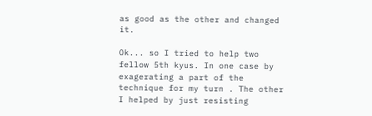as good as the other and changed it.

Ok... so I tried to help two fellow 5th kyus. In one case by exagerating a part of the technique for my turn . The other I helped by just resisting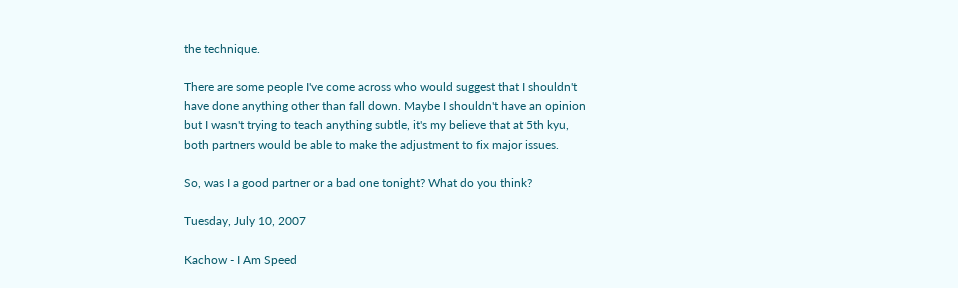the technique.

There are some people I've come across who would suggest that I shouldn't have done anything other than fall down. Maybe I shouldn't have an opinion but I wasn't trying to teach anything subtle, it's my believe that at 5th kyu, both partners would be able to make the adjustment to fix major issues.

So, was I a good partner or a bad one tonight? What do you think?

Tuesday, July 10, 2007

Kachow - I Am Speed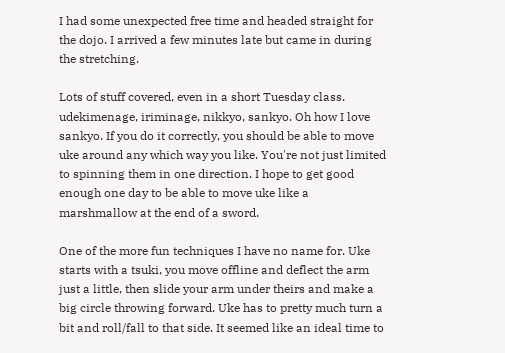I had some unexpected free time and headed straight for the dojo. I arrived a few minutes late but came in during the stretching.

Lots of stuff covered, even in a short Tuesday class. udekimenage, iriminage, nikkyo, sankyo. Oh how I love sankyo. If you do it correctly, you should be able to move uke around any which way you like. You're not just limited to spinning them in one direction. I hope to get good enough one day to be able to move uke like a marshmallow at the end of a sword.

One of the more fun techniques I have no name for. Uke starts with a tsuki, you move offline and deflect the arm just a little, then slide your arm under theirs and make a big circle throwing forward. Uke has to pretty much turn a bit and roll/fall to that side. It seemed like an ideal time to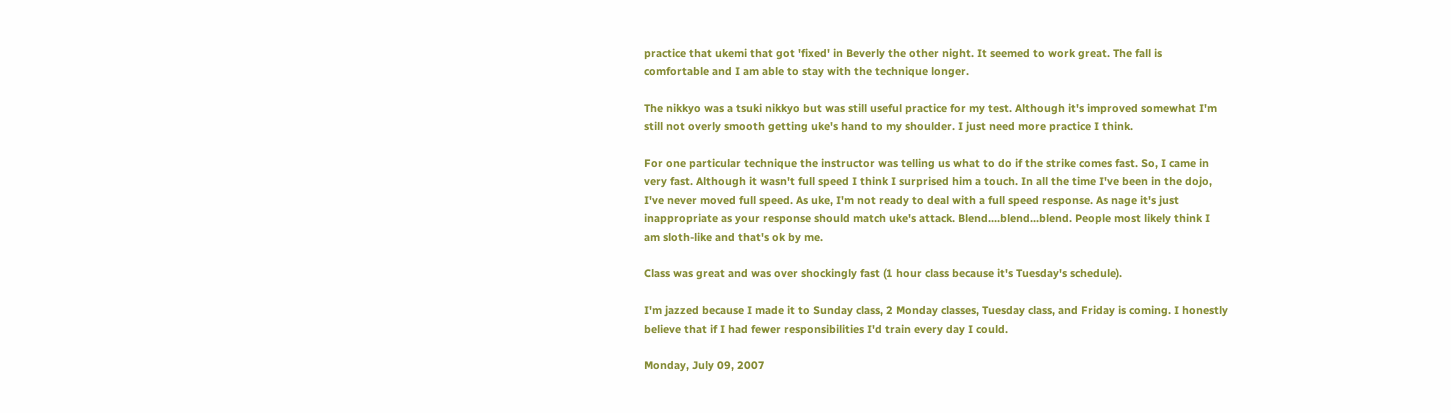practice that ukemi that got 'fixed' in Beverly the other night. It seemed to work great. The fall is comfortable and I am able to stay with the technique longer.

The nikkyo was a tsuki nikkyo but was still useful practice for my test. Although it's improved somewhat I'm still not overly smooth getting uke's hand to my shoulder. I just need more practice I think.

For one particular technique the instructor was telling us what to do if the strike comes fast. So, I came in very fast. Although it wasn't full speed I think I surprised him a touch. In all the time I've been in the dojo, I've never moved full speed. As uke, I'm not ready to deal with a full speed response. As nage it's just inappropriate as your response should match uke's attack. Blend....blend...blend. People most likely think I am sloth-like and that's ok by me.

Class was great and was over shockingly fast (1 hour class because it's Tuesday's schedule).

I'm jazzed because I made it to Sunday class, 2 Monday classes, Tuesday class, and Friday is coming. I honestly believe that if I had fewer responsibilities I'd train every day I could.

Monday, July 09, 2007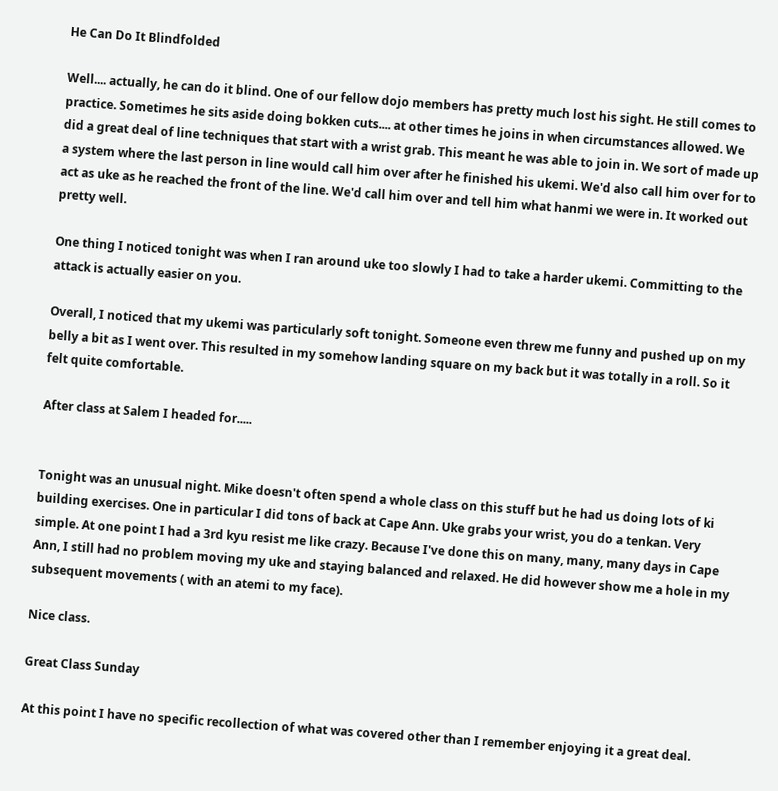He Can Do It Blindfolded

Well.... actually, he can do it blind. One of our fellow dojo members has pretty much lost his sight. He still comes to practice. Sometimes he sits aside doing bokken cuts.... at other times he joins in when circumstances allowed. We did a great deal of line techniques that start with a wrist grab. This meant he was able to join in. We sort of made up a system where the last person in line would call him over after he finished his ukemi. We'd also call him over for to act as uke as he reached the front of the line. We'd call him over and tell him what hanmi we were in. It worked out pretty well.

One thing I noticed tonight was when I ran around uke too slowly I had to take a harder ukemi. Committing to the attack is actually easier on you.

Overall, I noticed that my ukemi was particularly soft tonight. Someone even threw me funny and pushed up on my belly a bit as I went over. This resulted in my somehow landing square on my back but it was totally in a roll. So it felt quite comfortable.

After class at Salem I headed for.....


Tonight was an unusual night. Mike doesn't often spend a whole class on this stuff but he had us doing lots of ki building exercises. One in particular I did tons of back at Cape Ann. Uke grabs your wrist, you do a tenkan. Very simple. At one point I had a 3rd kyu resist me like crazy. Because I've done this on many, many, many days in Cape Ann, I still had no problem moving my uke and staying balanced and relaxed. He did however show me a hole in my subsequent movements ( with an atemi to my face).

Nice class.

Great Class Sunday

At this point I have no specific recollection of what was covered other than I remember enjoying it a great deal.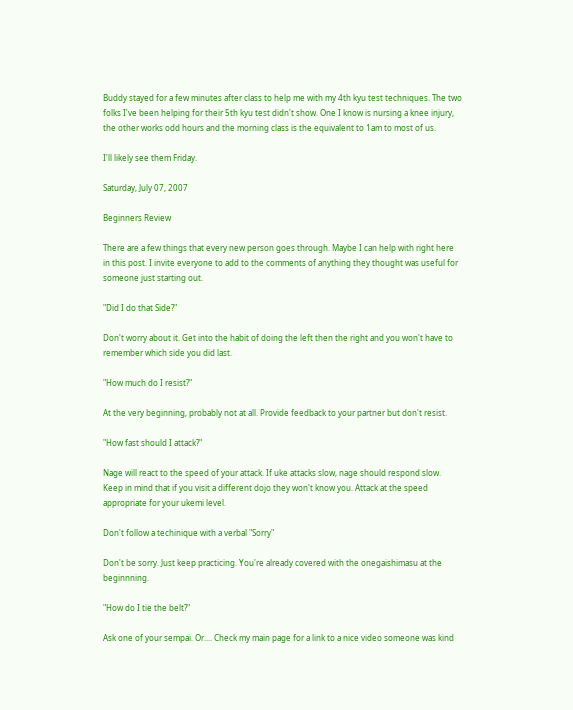Buddy stayed for a few minutes after class to help me with my 4th kyu test techniques. The two folks I've been helping for their 5th kyu test didn't show. One I know is nursing a knee injury, the other works odd hours and the morning class is the equivalent to 1am to most of us.

I'll likely see them Friday.

Saturday, July 07, 2007

Beginners Review

There are a few things that every new person goes through. Maybe I can help with right here in this post. I invite everyone to add to the comments of anything they thought was useful for someone just starting out.

"Did I do that Side?"

Don't worry about it. Get into the habit of doing the left then the right and you won't have to remember which side you did last.

"How much do I resist?"

At the very beginning, probably not at all. Provide feedback to your partner but don't resist.

"How fast should I attack?"

Nage will react to the speed of your attack. If uke attacks slow, nage should respond slow. Keep in mind that if you visit a different dojo they won't know you. Attack at the speed appropriate for your ukemi level.

Don't follow a techinique with a verbal "Sorry"

Don't be sorry. Just keep practicing. You're already covered with the onegaishimasu at the beginnning.

"How do I tie the belt?"

Ask one of your sempai. Or.... Check my main page for a link to a nice video someone was kind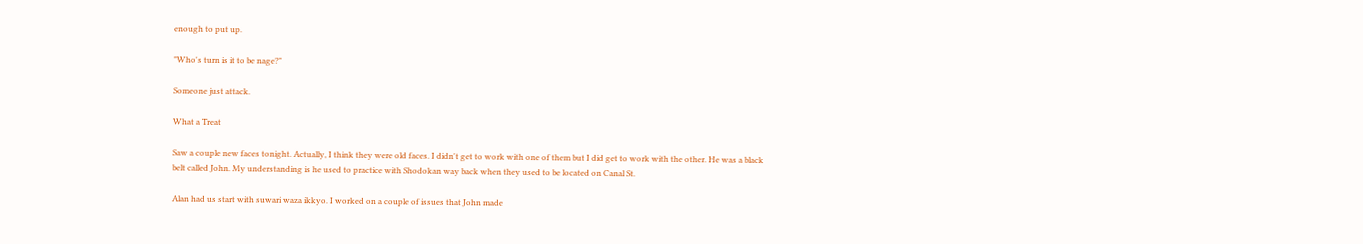enough to put up.

"Who's turn is it to be nage?"

Someone just attack.

What a Treat

Saw a couple new faces tonight. Actually, I think they were old faces. I didn't get to work with one of them but I did get to work with the other. He was a black belt called John. My understanding is he used to practice with Shodokan way back when they used to be located on Canal St.

Alan had us start with suwari waza ikkyo. I worked on a couple of issues that John made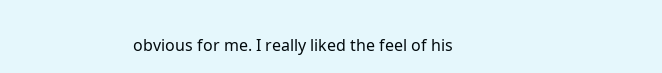obvious for me. I really liked the feel of his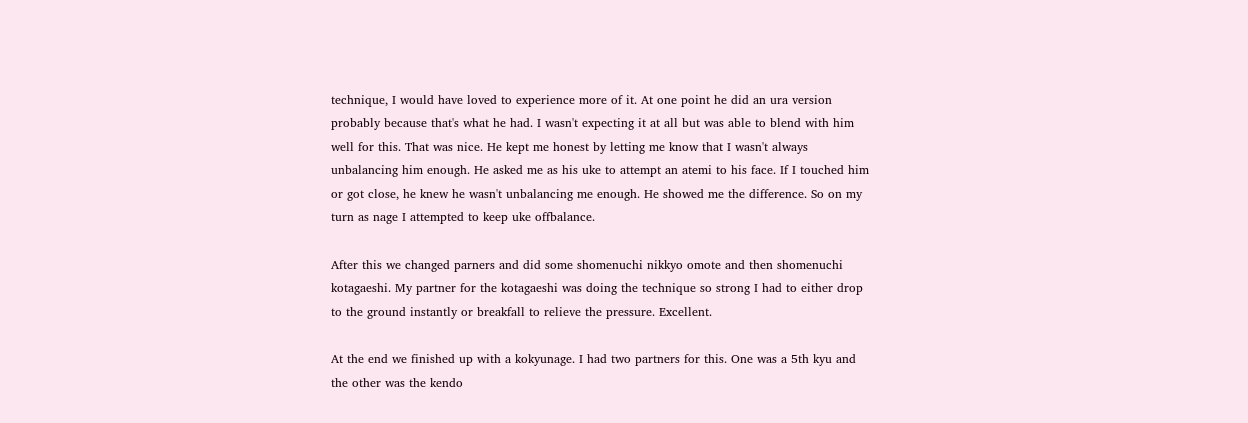technique, I would have loved to experience more of it. At one point he did an ura version probably because that's what he had. I wasn't expecting it at all but was able to blend with him well for this. That was nice. He kept me honest by letting me know that I wasn't always unbalancing him enough. He asked me as his uke to attempt an atemi to his face. If I touched him or got close, he knew he wasn't unbalancing me enough. He showed me the difference. So on my turn as nage I attempted to keep uke offbalance.

After this we changed parners and did some shomenuchi nikkyo omote and then shomenuchi kotagaeshi. My partner for the kotagaeshi was doing the technique so strong I had to either drop to the ground instantly or breakfall to relieve the pressure. Excellent.

At the end we finished up with a kokyunage. I had two partners for this. One was a 5th kyu and the other was the kendo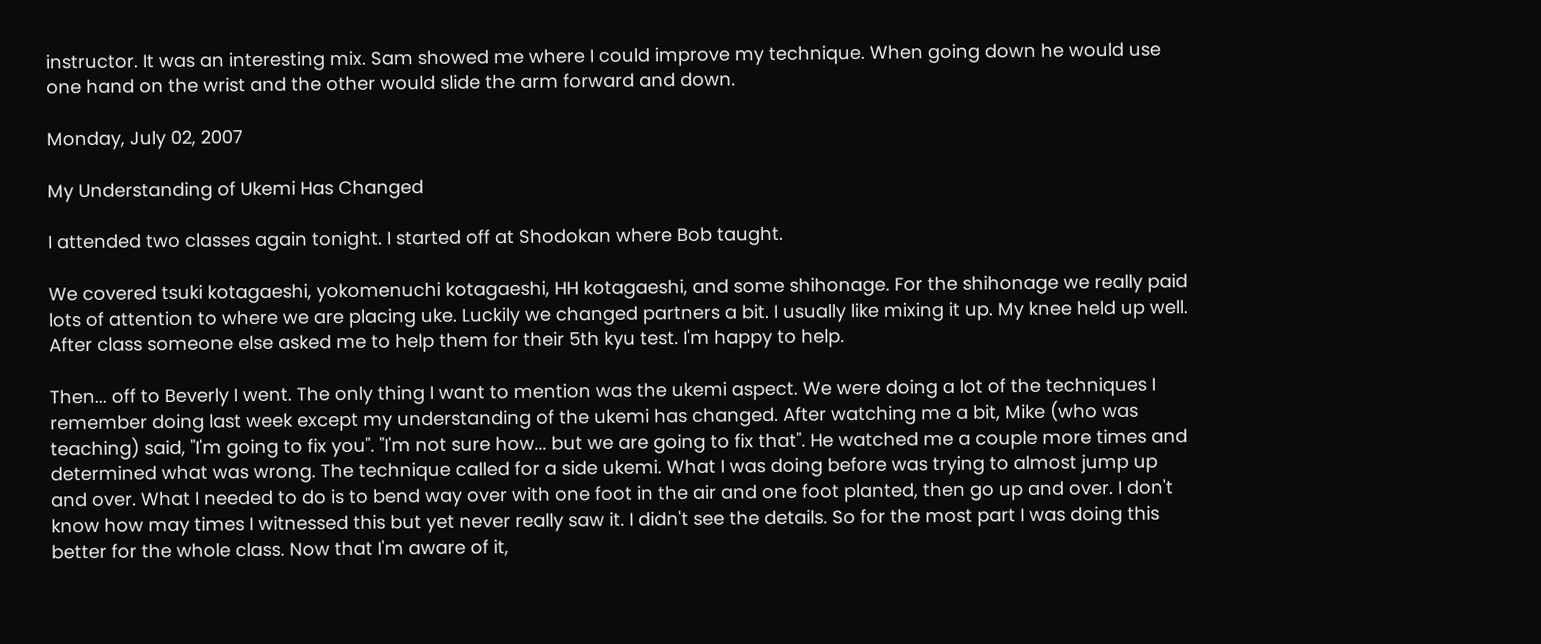instructor. It was an interesting mix. Sam showed me where I could improve my technique. When going down he would use one hand on the wrist and the other would slide the arm forward and down.

Monday, July 02, 2007

My Understanding of Ukemi Has Changed

I attended two classes again tonight. I started off at Shodokan where Bob taught.

We covered tsuki kotagaeshi, yokomenuchi kotagaeshi, HH kotagaeshi, and some shihonage. For the shihonage we really paid lots of attention to where we are placing uke. Luckily we changed partners a bit. I usually like mixing it up. My knee held up well. After class someone else asked me to help them for their 5th kyu test. I'm happy to help.

Then... off to Beverly I went. The only thing I want to mention was the ukemi aspect. We were doing a lot of the techniques I remember doing last week except my understanding of the ukemi has changed. After watching me a bit, Mike (who was teaching) said, "I'm going to fix you". "I'm not sure how... but we are going to fix that". He watched me a couple more times and determined what was wrong. The technique called for a side ukemi. What I was doing before was trying to almost jump up and over. What I needed to do is to bend way over with one foot in the air and one foot planted, then go up and over. I don't know how may times I witnessed this but yet never really saw it. I didn't see the details. So for the most part I was doing this better for the whole class. Now that I'm aware of it,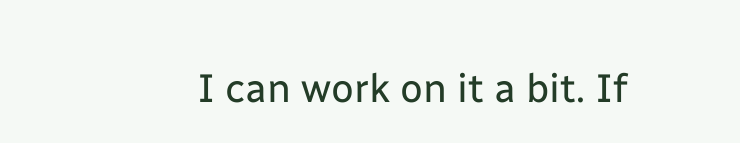I can work on it a bit. If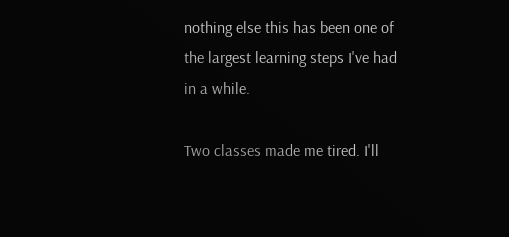nothing else this has been one of the largest learning steps I've had in a while.

Two classes made me tired. I'll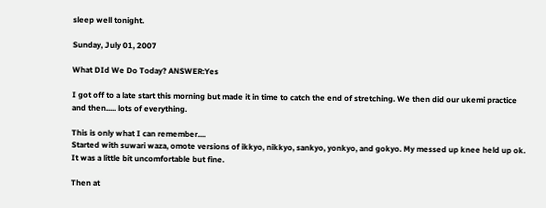sleep well tonight.

Sunday, July 01, 2007

What DId We Do Today? ANSWER:Yes

I got off to a late start this morning but made it in time to catch the end of stretching. We then did our ukemi practice and then..... lots of everything.

This is only what I can remember....
Started with suwari waza, omote versions of ikkyo, nikkyo, sankyo, yonkyo, and gokyo. My messed up knee held up ok. It was a little bit uncomfortable but fine.

Then at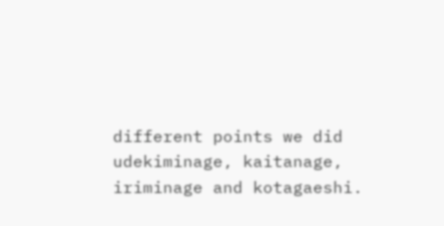different points we did udekiminage, kaitanage, iriminage and kotagaeshi.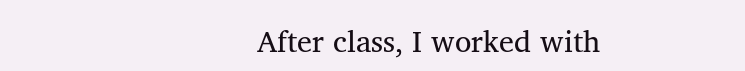After class, I worked with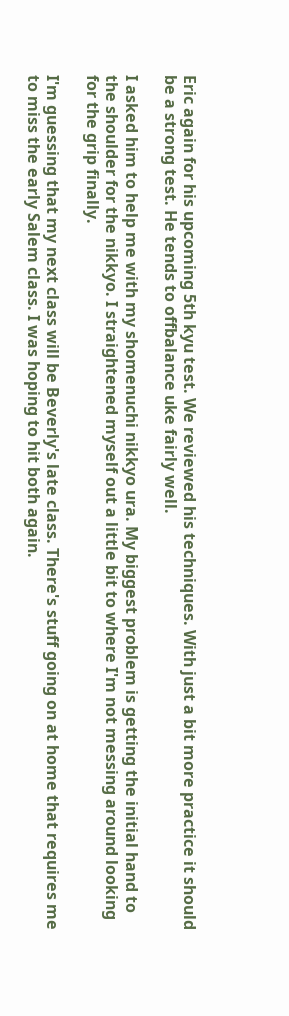Eric again for his upcoming 5th kyu test. We reviewed his techniques. With just a bit more practice it should be a strong test. He tends to offbalance uke fairly well.

I asked him to help me with my shomenuchi nikkyo ura. My biggest problem is getting the initial hand to the shoulder for the nikkyo. I straightened myself out a little bit to where I'm not messing around looking for the grip finally.

I'm guessing that my next class will be Beverly's late class. There's stuff going on at home that requires me to miss the early Salem class. I was hoping to hit both again.